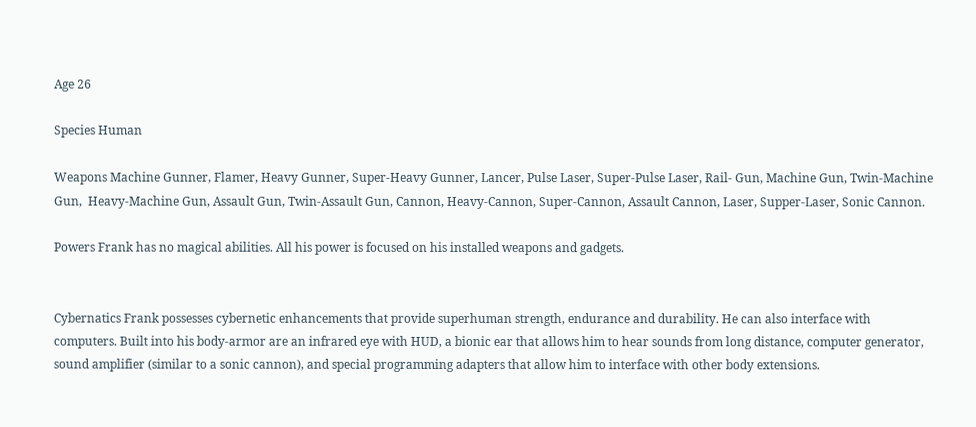Age 26

Species Human

Weapons Machine Gunner, Flamer, Heavy Gunner, Super-Heavy Gunner, Lancer, Pulse Laser, Super-Pulse Laser, Rail- Gun, Machine Gun, Twin-Machine Gun,  Heavy-Machine Gun, Assault Gun, Twin-Assault Gun, Cannon, Heavy-Cannon, Super-Cannon, Assault Cannon, Laser, Supper-Laser, Sonic Cannon.

Powers Frank has no magical abilities. All his power is focused on his installed weapons and gadgets.


Cybernatics Frank possesses cybernetic enhancements that provide superhuman strength, endurance and durability. He can also interface with computers. Built into his body-armor are an infrared eye with HUD, a bionic ear that allows him to hear sounds from long distance, computer generator, sound amplifier (similar to a sonic cannon), and special programming adapters that allow him to interface with other body extensions.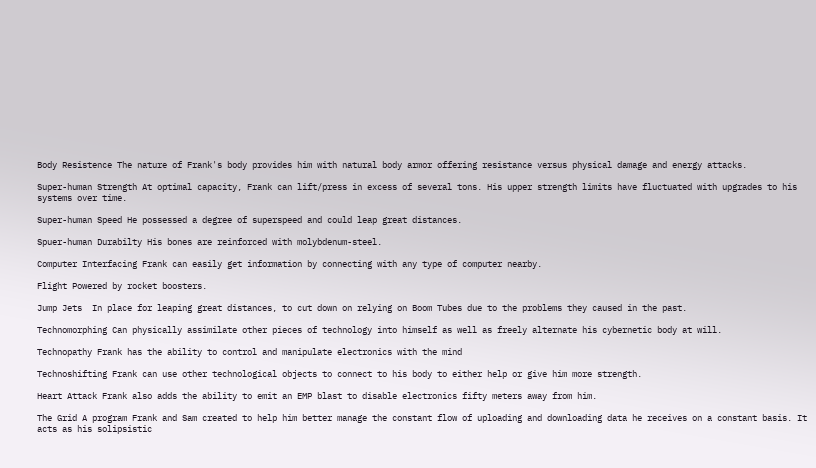Body Resistence The nature of Frank's body provides him with natural body armor offering resistance versus physical damage and energy attacks.

Super-human Strength At optimal capacity, Frank can lift/press in excess of several tons. His upper strength limits have fluctuated with upgrades to his systems over time.

Super-human Speed He possessed a degree of superspeed and could leap great distances.

Spuer-human Durabilty His bones are reinforced with molybdenum-steel.

Computer Interfacing Frank can easily get information by connecting with any type of computer nearby.

Flight Powered by rocket boosters.

Jump Jets  In place for leaping great distances, to cut down on relying on Boom Tubes due to the problems they caused in the past.

Technomorphing Can physically assimilate other pieces of technology into himself as well as freely alternate his cybernetic body at will.

Technopathy Frank has the ability to control and manipulate electronics with the mind

Technoshifting Frank can use other technological objects to connect to his body to either help or give him more strength.

Heart Attack Frank also adds the ability to emit an EMP blast to disable electronics fifty meters away from him.

The Grid A program Frank and Sam created to help him better manage the constant flow of uploading and downloading data he receives on a constant basis. It acts as his solipsistic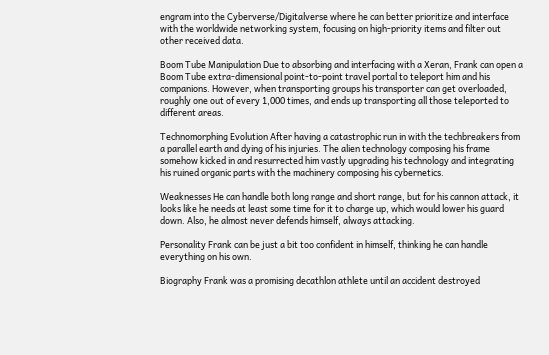engram into the Cyberverse/Digitalverse where he can better prioritize and interface with the worldwide networking system, focusing on high-priority items and filter out other received data.

Boom Tube Manipulation Due to absorbing and interfacing with a Xeran, Frank can open a Boom Tube extra-dimensional point-to-point travel portal to teleport him and his companions. However, when transporting groups his transporter can get overloaded, roughly one out of every 1,000 times, and ends up transporting all those teleported to different areas.

Technomorphing Evolution After having a catastrophic run in with the techbreakers from a parallel earth and dying of his injuries. The alien technology composing his frame somehow kicked in and resurrected him vastly upgrading his technology and integrating his ruined organic parts with the machinery composing his cybernetics.

Weaknesses He can handle both long range and short range, but for his cannon attack, it looks like he needs at least some time for it to charge up, which would lower his guard down. Also, he almost never defends himself, always attacking.

Personality Frank can be just a bit too confident in himself, thinking he can handle everything on his own.

Biography Frank was a promising decathlon athlete until an accident destroyed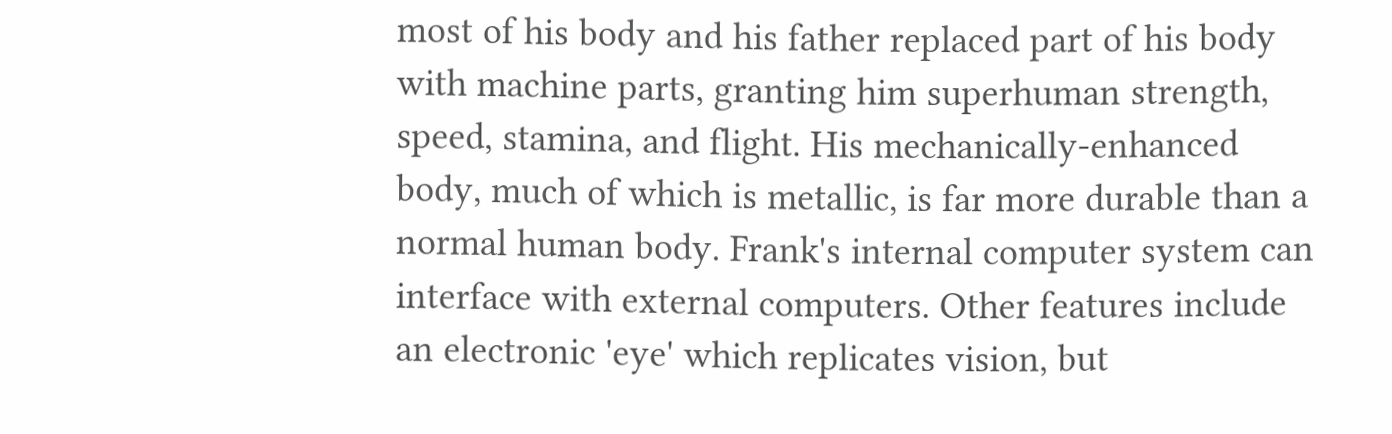most of his body and his father replaced part of his body with machine parts, granting him superhuman strength, speed, stamina, and flight. His mechanically-enhanced body, much of which is metallic, is far more durable than a normal human body. Frank's internal computer system can interface with external computers. Other features include an electronic 'eye' which replicates vision, but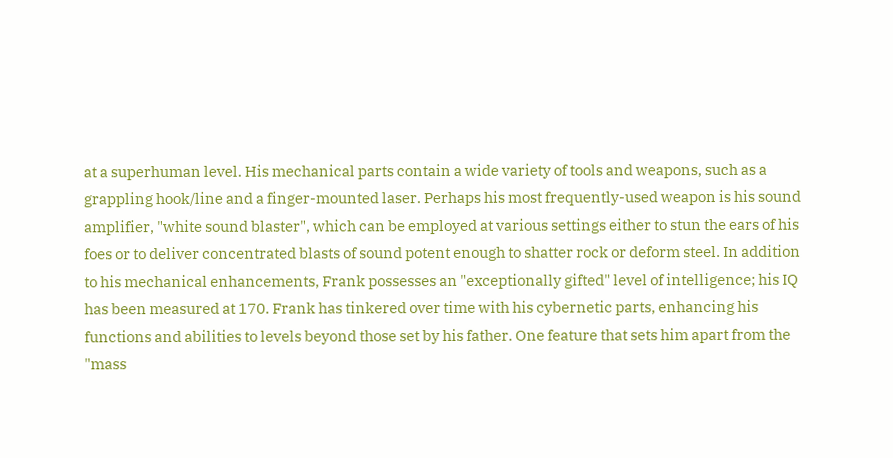at a superhuman level. His mechanical parts contain a wide variety of tools and weapons, such as a grappling hook/line and a finger-mounted laser. Perhaps his most frequently-used weapon is his sound amplifier, "white sound blaster", which can be employed at various settings either to stun the ears of his foes or to deliver concentrated blasts of sound potent enough to shatter rock or deform steel. In addition to his mechanical enhancements, Frank possesses an "exceptionally gifted" level of intelligence; his IQ has been measured at 170. Frank has tinkered over time with his cybernetic parts, enhancing his functions and abilities to levels beyond those set by his father. One feature that sets him apart from the "mass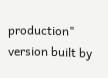production" version built by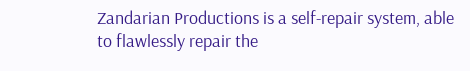Zandarian Productions is a self-repair system, able to flawlessly repair the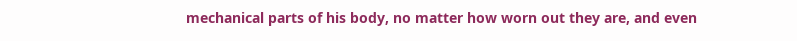mechanical parts of his body, no matter how worn out they are, and even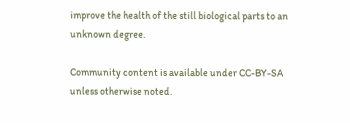improve the health of the still biological parts to an unknown degree.

Community content is available under CC-BY-SA unless otherwise noted.